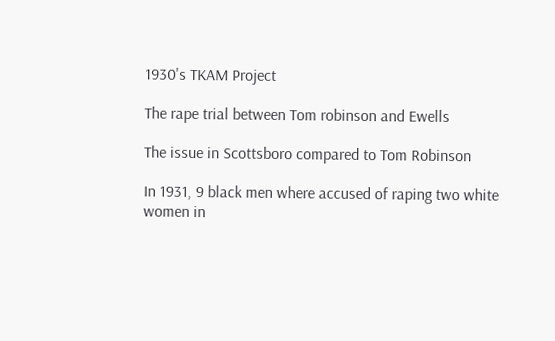1930's TKAM Project

The rape trial between Tom robinson and Ewells

The issue in Scottsboro compared to Tom Robinson

In 1931, 9 black men where accused of raping two white women in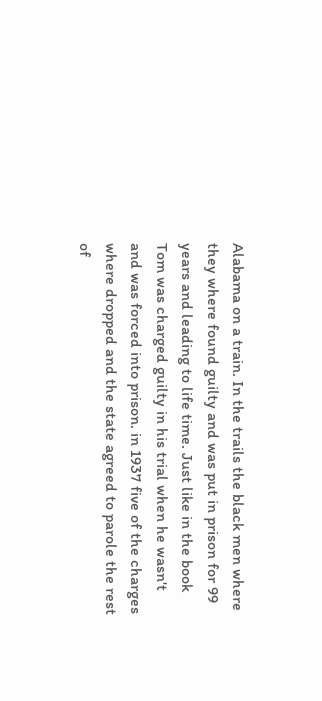Alabama on a train. In the trails the black men where they where found guilty and was put in prison for 99 years and leading to life time. Just like in the book Tom was charged guilty in his trial when he wasn't and was forced into prison. in 1937 five of the charges where dropped and the state agreed to parole the rest of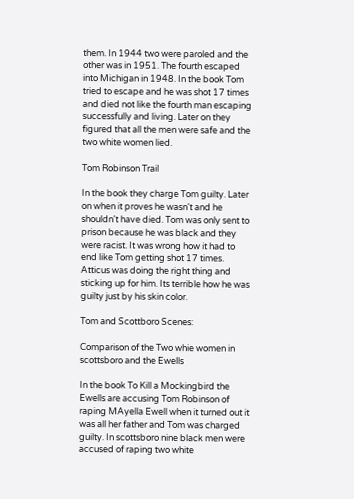them. In 1944 two were paroled and the other was in 1951. The fourth escaped into Michigan in 1948. In the book Tom tried to escape and he was shot 17 times and died not like the fourth man escaping successfully and living. Later on they figured that all the men were safe and the two white women lied.

Tom Robinson Trail

In the book they charge Tom guilty. Later on when it proves he wasn't and he shouldn't have died. Tom was only sent to prison because he was black and they were racist. It was wrong how it had to end like Tom getting shot 17 times. Atticus was doing the right thing and sticking up for him. Its terrible how he was guilty just by his skin color.

Tom and Scottboro Scenes:

Comparison of the Two whie women in scottsboro and the Ewells

In the book To Kill a Mockingbird the Ewells are accusing Tom Robinson of raping MAyella Ewell when it turned out it was all her father and Tom was charged guilty. In scottsboro nine black men were accused of raping two white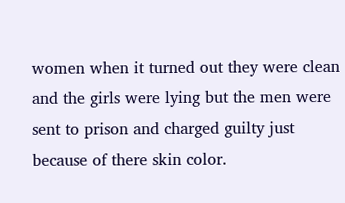women when it turned out they were clean and the girls were lying but the men were sent to prison and charged guilty just because of there skin color.